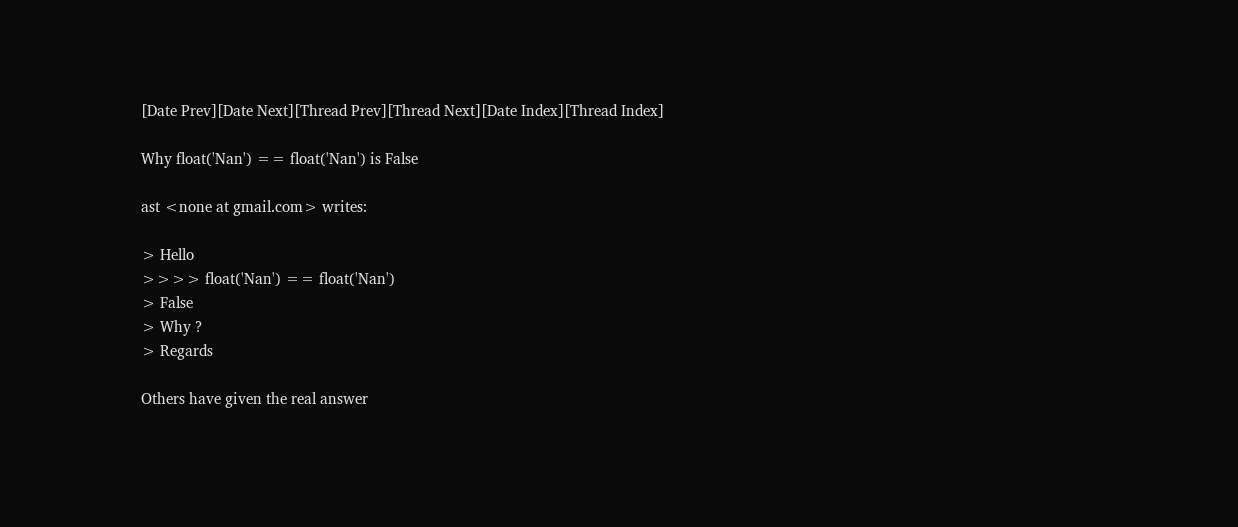[Date Prev][Date Next][Thread Prev][Thread Next][Date Index][Thread Index]

Why float('Nan') == float('Nan') is False

ast <none at gmail.com> writes:

> Hello
>>>> float('Nan') == float('Nan')
> False
> Why ?
> Regards

Others have given the real answer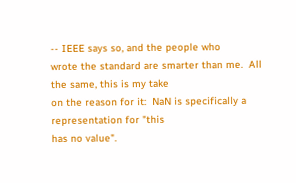-- IEEE says so, and the people who
wrote the standard are smarter than me.  All the same, this is my take
on the reason for it:  NaN is specifically a representation for "this
has no value".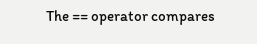The == operator compares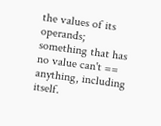the values of its operands;
something that has no value can't == anything, including itself.